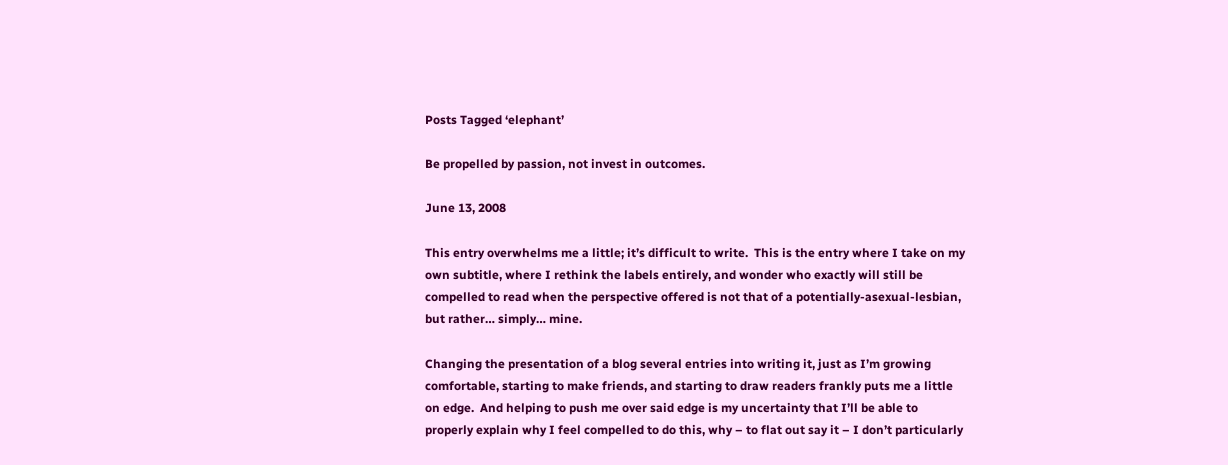Posts Tagged ‘elephant’

Be propelled by passion, not invest in outcomes.

June 13, 2008

This entry overwhelms me a little; it’s difficult to write.  This is the entry where I take on my own subtitle, where I rethink the labels entirely, and wonder who exactly will still be compelled to read when the perspective offered is not that of a potentially-asexual-lesbian, but rather… simply… mine.

Changing the presentation of a blog several entries into writing it, just as I’m growing comfortable, starting to make friends, and starting to draw readers frankly puts me a little on edge.  And helping to push me over said edge is my uncertainty that I’ll be able to properly explain why I feel compelled to do this, why – to flat out say it – I don’t particularly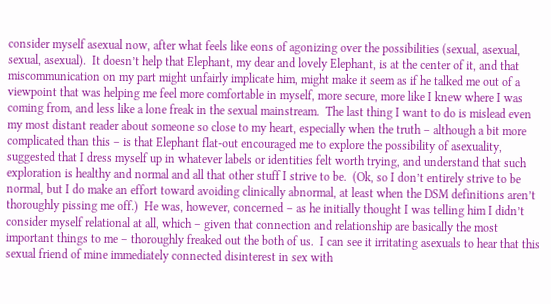consider myself asexual now, after what feels like eons of agonizing over the possibilities (sexual, asexual, sexual, asexual).  It doesn’t help that Elephant, my dear and lovely Elephant, is at the center of it, and that miscommunication on my part might unfairly implicate him, might make it seem as if he talked me out of a viewpoint that was helping me feel more comfortable in myself, more secure, more like I knew where I was coming from, and less like a lone freak in the sexual mainstream.  The last thing I want to do is mislead even my most distant reader about someone so close to my heart, especially when the truth – although a bit more complicated than this – is that Elephant flat-out encouraged me to explore the possibility of asexuality, suggested that I dress myself up in whatever labels or identities felt worth trying, and understand that such exploration is healthy and normal and all that other stuff I strive to be.  (Ok, so I don’t entirely strive to be normal, but I do make an effort toward avoiding clinically abnormal, at least when the DSM definitions aren’t thoroughly pissing me off.)  He was, however, concerned – as he initially thought I was telling him I didn’t consider myself relational at all, which – given that connection and relationship are basically the most important things to me – thoroughly freaked out the both of us.  I can see it irritating asexuals to hear that this sexual friend of mine immediately connected disinterest in sex with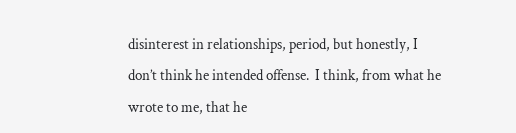disinterest in relationships, period, but honestly, I don’t think he intended offense.  I think, from what he wrote to me, that he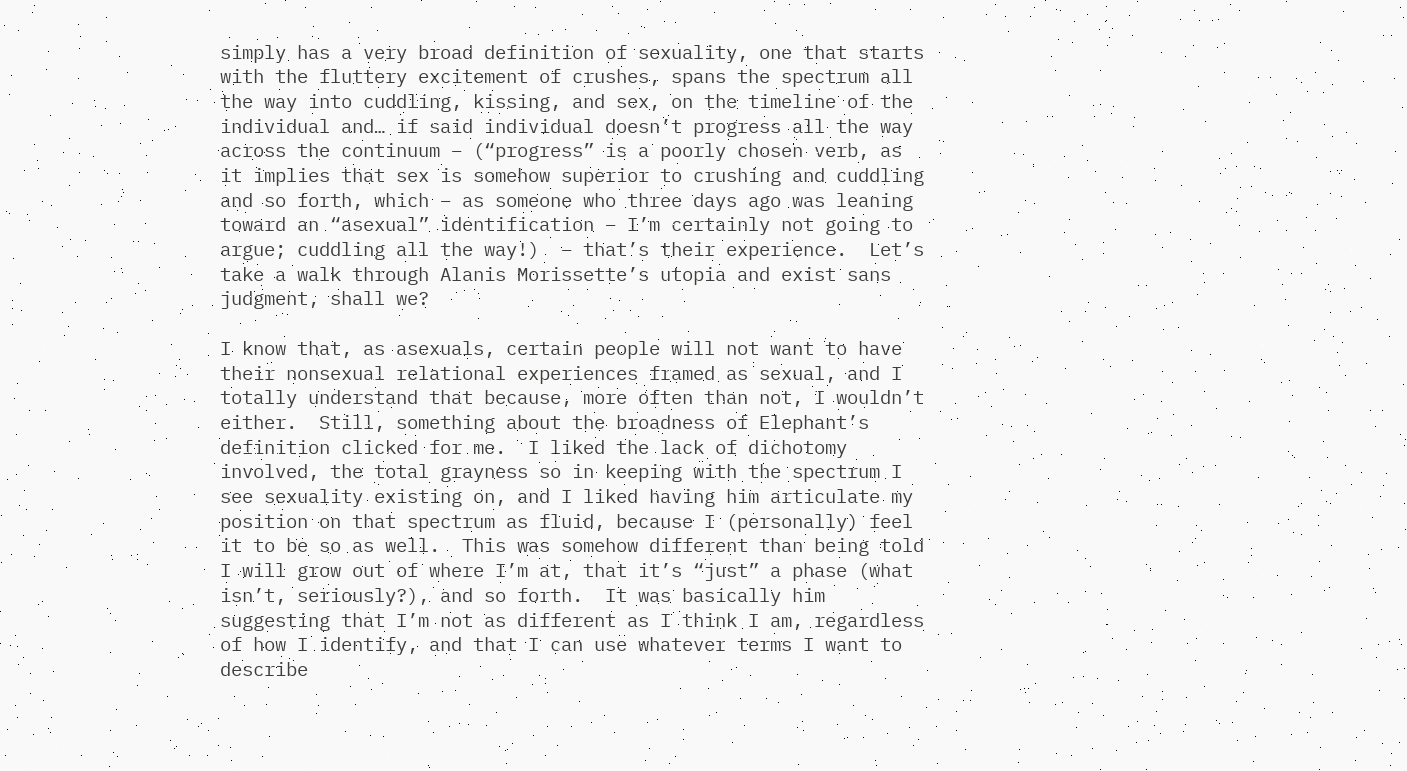simply has a very broad definition of sexuality, one that starts with the fluttery excitement of crushes, spans the spectrum all the way into cuddling, kissing, and sex, on the timeline of the individual and… if said individual doesn’t progress all the way across the continuum – (“progress” is a poorly chosen verb, as it implies that sex is somehow superior to crushing and cuddling and so forth, which – as someone who three days ago was leaning toward an “asexual” identification – I’m certainly not going to argue; cuddling all the way!)  – that’s their experience.  Let’s take a walk through Alanis Morissette’s utopia and exist sans judgment, shall we?

I know that, as asexuals, certain people will not want to have their nonsexual relational experiences framed as sexual, and I totally understand that because, more often than not, I wouldn’t either.  Still, something about the broadness of Elephant’s definition clicked for me.  I liked the lack of dichotomy involved, the total grayness so in keeping with the spectrum I see sexuality existing on, and I liked having him articulate my position on that spectrum as fluid, because I (personally) feel it to be so as well.  This was somehow different than being told I will grow out of where I’m at, that it’s “just” a phase (what isn’t, seriously?), and so forth.  It was basically him suggesting that I’m not as different as I think I am, regardless of how I identify, and that I can use whatever terms I want to describe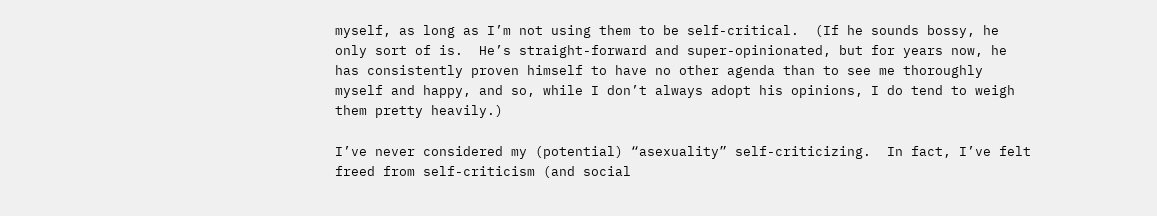myself, as long as I’m not using them to be self-critical.  (If he sounds bossy, he only sort of is.  He’s straight-forward and super-opinionated, but for years now, he has consistently proven himself to have no other agenda than to see me thoroughly myself and happy, and so, while I don’t always adopt his opinions, I do tend to weigh them pretty heavily.)

I’ve never considered my (potential) “asexuality” self-criticizing.  In fact, I’ve felt freed from self-criticism (and social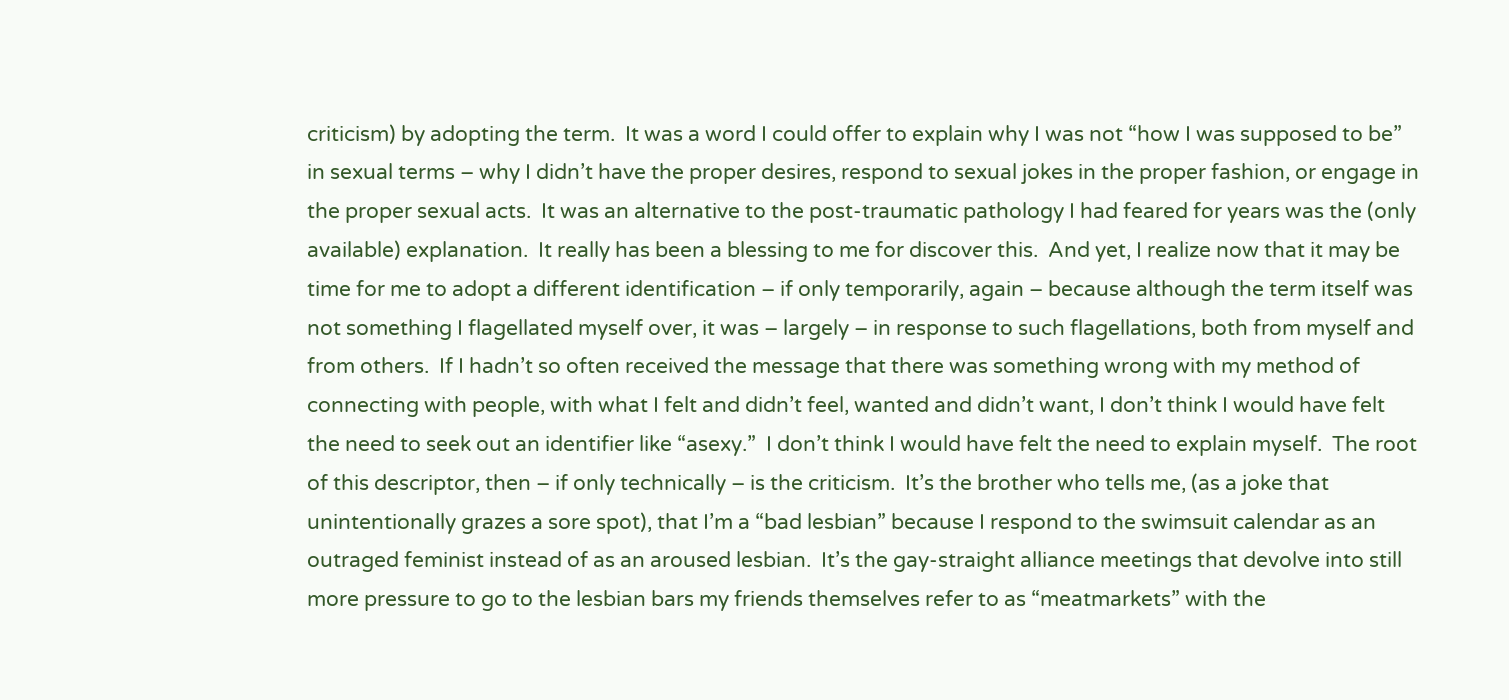criticism) by adopting the term.  It was a word I could offer to explain why I was not “how I was supposed to be” in sexual terms – why I didn’t have the proper desires, respond to sexual jokes in the proper fashion, or engage in the proper sexual acts.  It was an alternative to the post-traumatic pathology I had feared for years was the (only available) explanation.  It really has been a blessing to me for discover this.  And yet, I realize now that it may be time for me to adopt a different identification – if only temporarily, again – because although the term itself was not something I flagellated myself over, it was – largely – in response to such flagellations, both from myself and from others.  If I hadn’t so often received the message that there was something wrong with my method of connecting with people, with what I felt and didn’t feel, wanted and didn’t want, I don’t think I would have felt the need to seek out an identifier like “asexy.”  I don’t think I would have felt the need to explain myself.  The root of this descriptor, then – if only technically – is the criticism.  It’s the brother who tells me, (as a joke that unintentionally grazes a sore spot), that I’m a “bad lesbian” because I respond to the swimsuit calendar as an outraged feminist instead of as an aroused lesbian.  It’s the gay-straight alliance meetings that devolve into still more pressure to go to the lesbian bars my friends themselves refer to as “meatmarkets” with the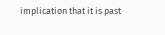implication that it is past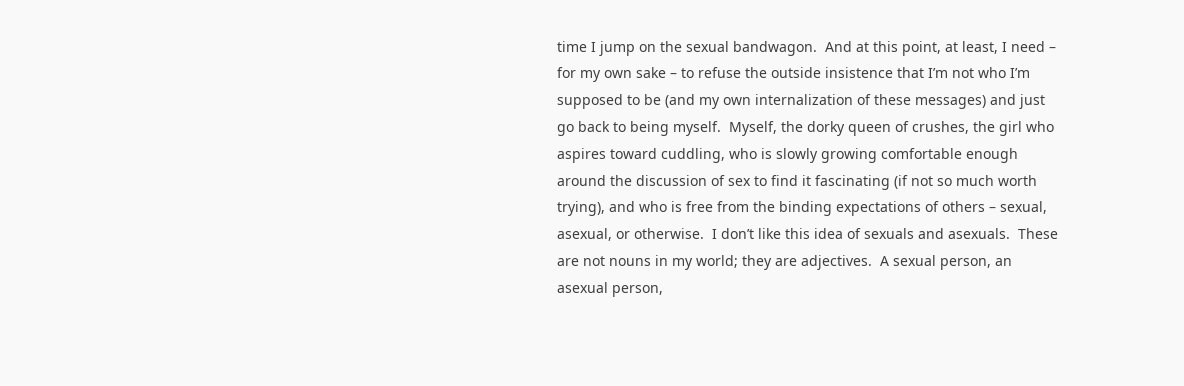time I jump on the sexual bandwagon.  And at this point, at least, I need – for my own sake – to refuse the outside insistence that I’m not who I’m supposed to be (and my own internalization of these messages) and just go back to being myself.  Myself, the dorky queen of crushes, the girl who aspires toward cuddling, who is slowly growing comfortable enough around the discussion of sex to find it fascinating (if not so much worth trying), and who is free from the binding expectations of others – sexual, asexual, or otherwise.  I don’t like this idea of sexuals and asexuals.  These are not nouns in my world; they are adjectives.  A sexual person, an asexual person,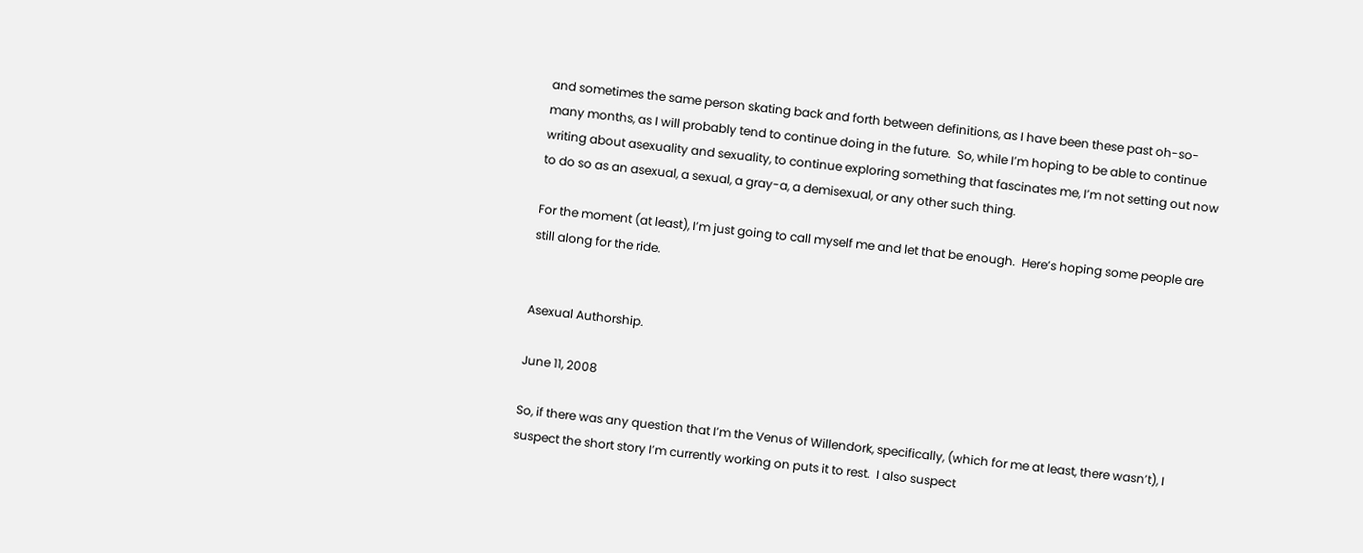and sometimes the same person skating back and forth between definitions, as I have been these past oh-so-many months, as I will probably tend to continue doing in the future.  So, while I’m hoping to be able to continue writing about asexuality and sexuality, to continue exploring something that fascinates me, I’m not setting out now to do so as an asexual, a sexual, a gray-a, a demisexual, or any other such thing.

For the moment (at least), I’m just going to call myself me and let that be enough.  Here’s hoping some people are still along for the ride.


Asexual Authorship.

June 11, 2008

So, if there was any question that I’m the Venus of Willendork, specifically, (which for me at least, there wasn’t), I suspect the short story I’m currently working on puts it to rest.  I also suspect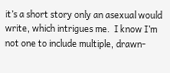it’s a short story only an asexual would write, which intrigues me.  I know I’m not one to include multiple, drawn-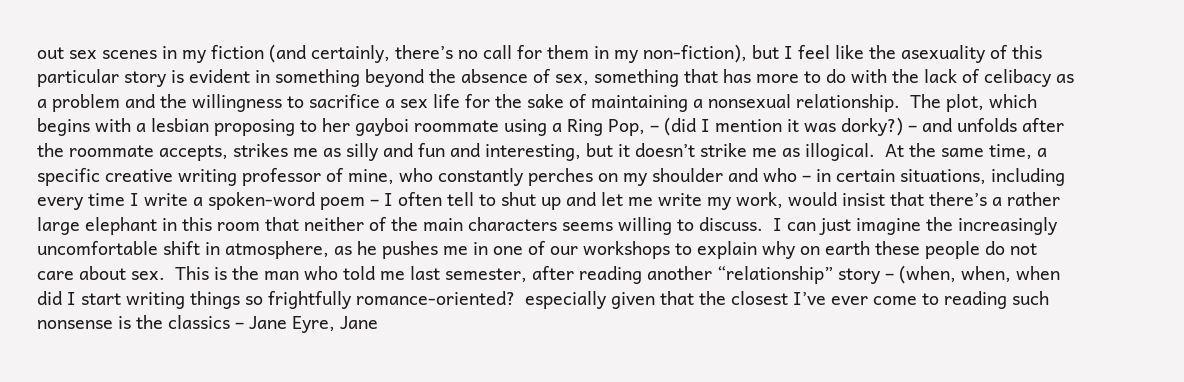out sex scenes in my fiction (and certainly, there’s no call for them in my non-fiction), but I feel like the asexuality of this particular story is evident in something beyond the absence of sex, something that has more to do with the lack of celibacy as a problem and the willingness to sacrifice a sex life for the sake of maintaining a nonsexual relationship.  The plot, which begins with a lesbian proposing to her gayboi roommate using a Ring Pop, – (did I mention it was dorky?) – and unfolds after the roommate accepts, strikes me as silly and fun and interesting, but it doesn’t strike me as illogical.  At the same time, a specific creative writing professor of mine, who constantly perches on my shoulder and who – in certain situations, including every time I write a spoken-word poem – I often tell to shut up and let me write my work, would insist that there’s a rather large elephant in this room that neither of the main characters seems willing to discuss.  I can just imagine the increasingly uncomfortable shift in atmosphere, as he pushes me in one of our workshops to explain why on earth these people do not care about sex.  This is the man who told me last semester, after reading another “relationship” story – (when, when, when did I start writing things so frightfully romance-oriented?  especially given that the closest I’ve ever come to reading such nonsense is the classics – Jane Eyre, Jane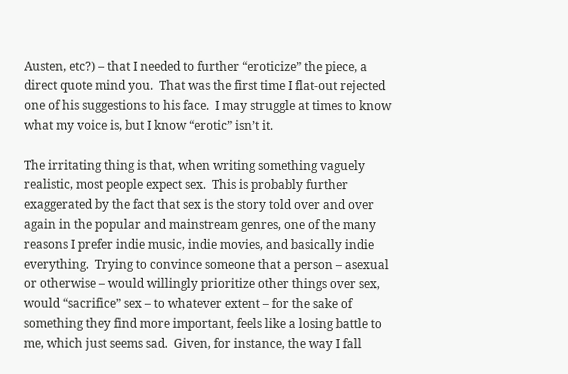Austen, etc?) – that I needed to further “eroticize” the piece, a direct quote mind you.  That was the first time I flat-out rejected one of his suggestions to his face.  I may struggle at times to know what my voice is, but I know “erotic” isn’t it.

The irritating thing is that, when writing something vaguely realistic, most people expect sex.  This is probably further exaggerated by the fact that sex is the story told over and over again in the popular and mainstream genres, one of the many reasons I prefer indie music, indie movies, and basically indie everything.  Trying to convince someone that a person – asexual or otherwise – would willingly prioritize other things over sex, would “sacrifice” sex – to whatever extent – for the sake of something they find more important, feels like a losing battle to me, which just seems sad.  Given, for instance, the way I fall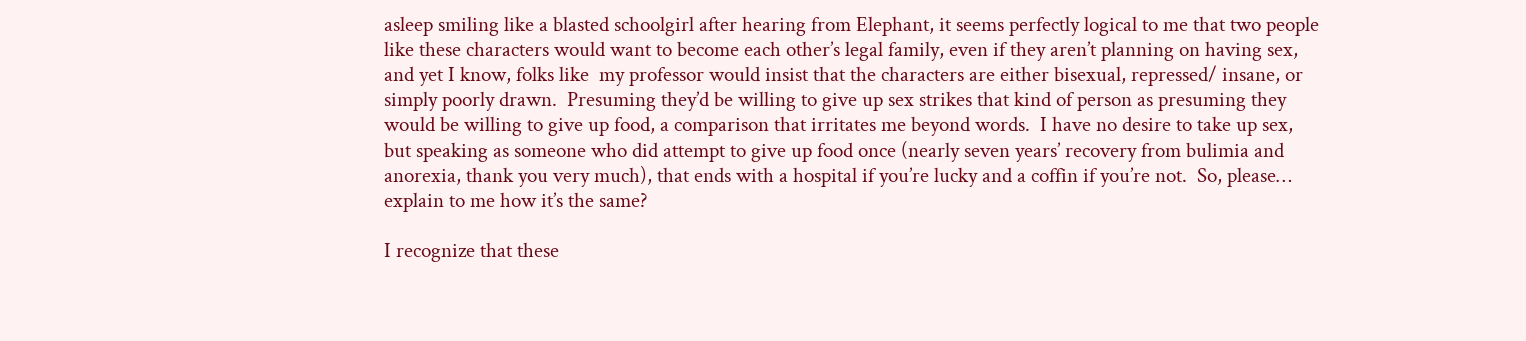asleep smiling like a blasted schoolgirl after hearing from Elephant, it seems perfectly logical to me that two people like these characters would want to become each other’s legal family, even if they aren’t planning on having sex, and yet I know, folks like  my professor would insist that the characters are either bisexual, repressed/ insane, or simply poorly drawn.  Presuming they’d be willing to give up sex strikes that kind of person as presuming they would be willing to give up food, a comparison that irritates me beyond words.  I have no desire to take up sex, but speaking as someone who did attempt to give up food once (nearly seven years’ recovery from bulimia and anorexia, thank you very much), that ends with a hospital if you’re lucky and a coffin if you’re not.  So, please… explain to me how it’s the same?

I recognize that these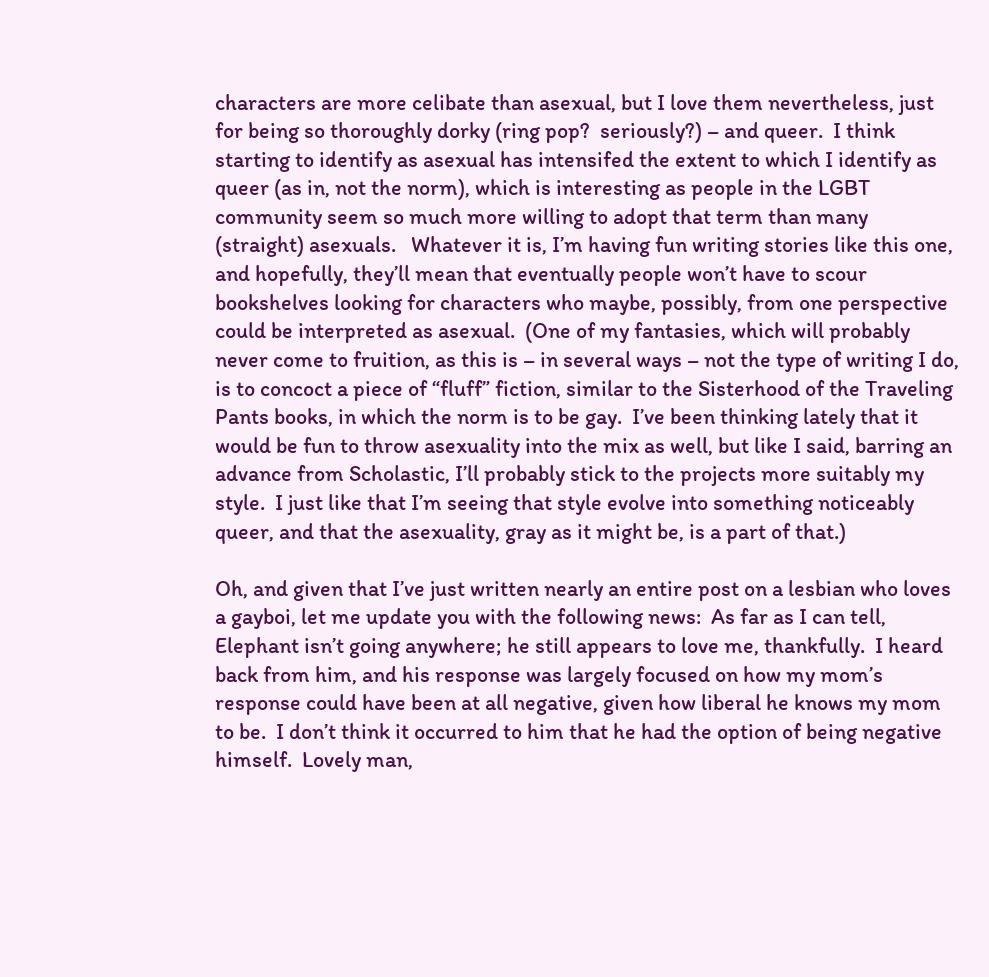characters are more celibate than asexual, but I love them nevertheless, just for being so thoroughly dorky (ring pop?  seriously?) – and queer.  I think starting to identify as asexual has intensifed the extent to which I identify as queer (as in, not the norm), which is interesting as people in the LGBT community seem so much more willing to adopt that term than many (straight) asexuals.   Whatever it is, I’m having fun writing stories like this one, and hopefully, they’ll mean that eventually people won’t have to scour bookshelves looking for characters who maybe, possibly, from one perspective could be interpreted as asexual.  (One of my fantasies, which will probably never come to fruition, as this is – in several ways – not the type of writing I do, is to concoct a piece of “fluff” fiction, similar to the Sisterhood of the Traveling Pants books, in which the norm is to be gay.  I’ve been thinking lately that it would be fun to throw asexuality into the mix as well, but like I said, barring an advance from Scholastic, I’ll probably stick to the projects more suitably my style.  I just like that I’m seeing that style evolve into something noticeably queer, and that the asexuality, gray as it might be, is a part of that.)

Oh, and given that I’ve just written nearly an entire post on a lesbian who loves a gayboi, let me update you with the following news:  As far as I can tell, Elephant isn’t going anywhere; he still appears to love me, thankfully.  I heard back from him, and his response was largely focused on how my mom’s response could have been at all negative, given how liberal he knows my mom to be.  I don’t think it occurred to him that he had the option of being negative himself.  Lovely man,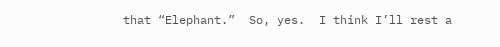that “Elephant.”  So, yes.  I think I’ll rest a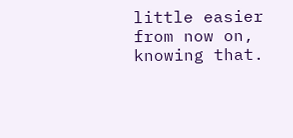little easier from now on, knowing that.